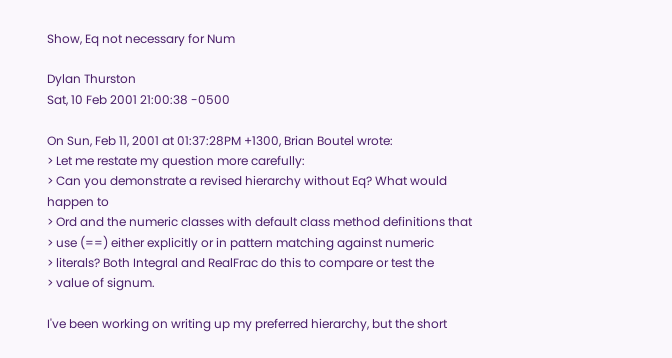Show, Eq not necessary for Num

Dylan Thurston
Sat, 10 Feb 2001 21:00:38 -0500

On Sun, Feb 11, 2001 at 01:37:28PM +1300, Brian Boutel wrote:
> Let me restate my question more carefully:
> Can you demonstrate a revised hierarchy without Eq? What would happen to
> Ord and the numeric classes with default class method definitions that
> use (==) either explicitly or in pattern matching against numeric
> literals? Both Integral and RealFrac do this to compare or test the
> value of signum.

I've been working on writing up my preferred hierarchy, but the short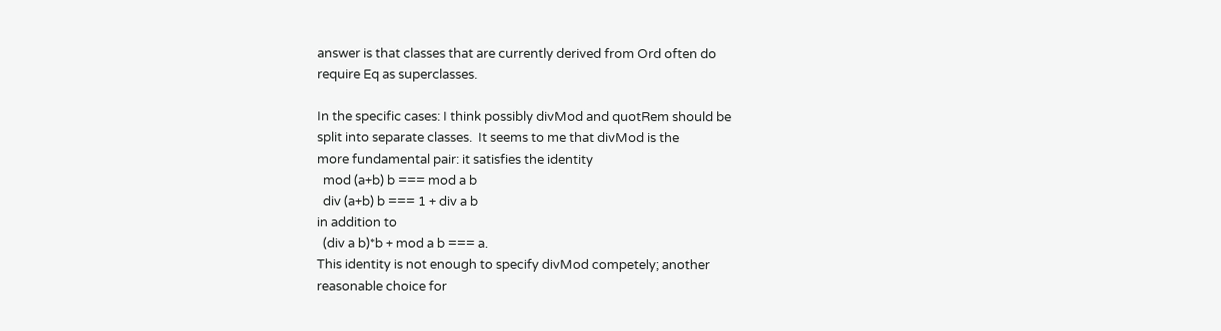answer is that classes that are currently derived from Ord often do
require Eq as superclasses.

In the specific cases: I think possibly divMod and quotRem should be
split into separate classes.  It seems to me that divMod is the
more fundamental pair: it satisfies the identity
  mod (a+b) b === mod a b
  div (a+b) b === 1 + div a b
in addition to
  (div a b)*b + mod a b === a.
This identity is not enough to specify divMod competely; another
reasonable choice for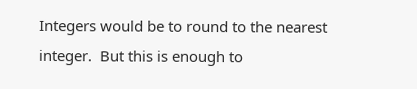Integers would be to round to the nearest
integer.  But this is enough to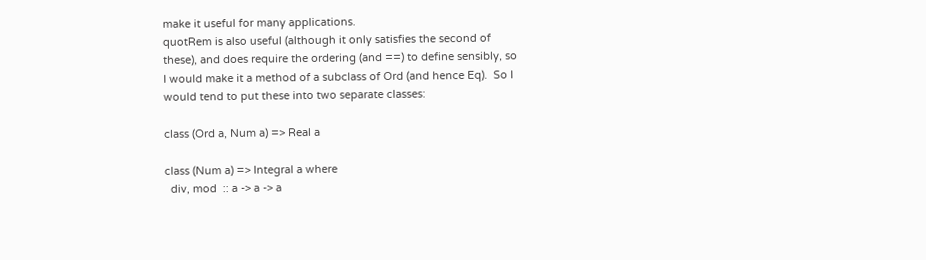make it useful for many applications.
quotRem is also useful (although it only satisfies the second of
these), and does require the ordering (and ==) to define sensibly, so
I would make it a method of a subclass of Ord (and hence Eq).  So I
would tend to put these into two separate classes:

class (Ord a, Num a) => Real a

class (Num a) => Integral a where
  div, mod  :: a -> a -> a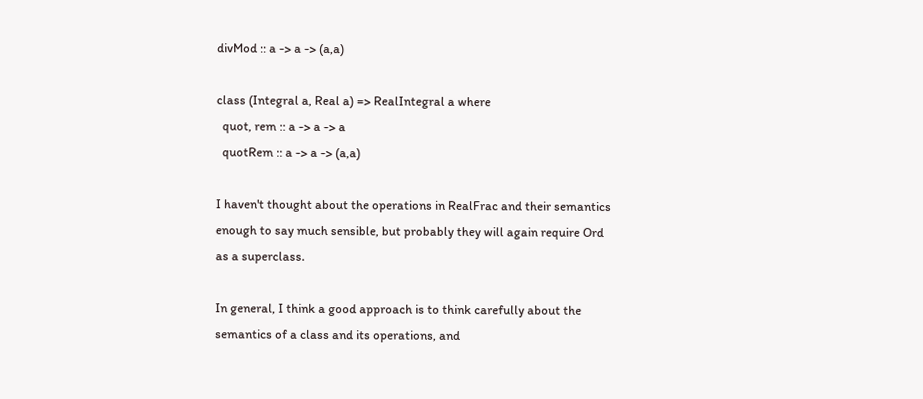divMod :: a -> a -> (a,a)

class (Integral a, Real a) => RealIntegral a where
  quot, rem :: a -> a -> a
  quotRem :: a -> a -> (a,a)

I haven't thought about the operations in RealFrac and their semantics
enough to say much sensible, but probably they will again require Ord
as a superclass.

In general, I think a good approach is to think carefully about the
semantics of a class and its operations, and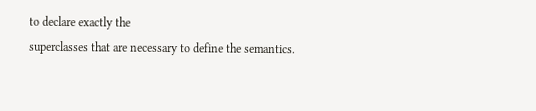to declare exactly the
superclasses that are necessary to define the semantics.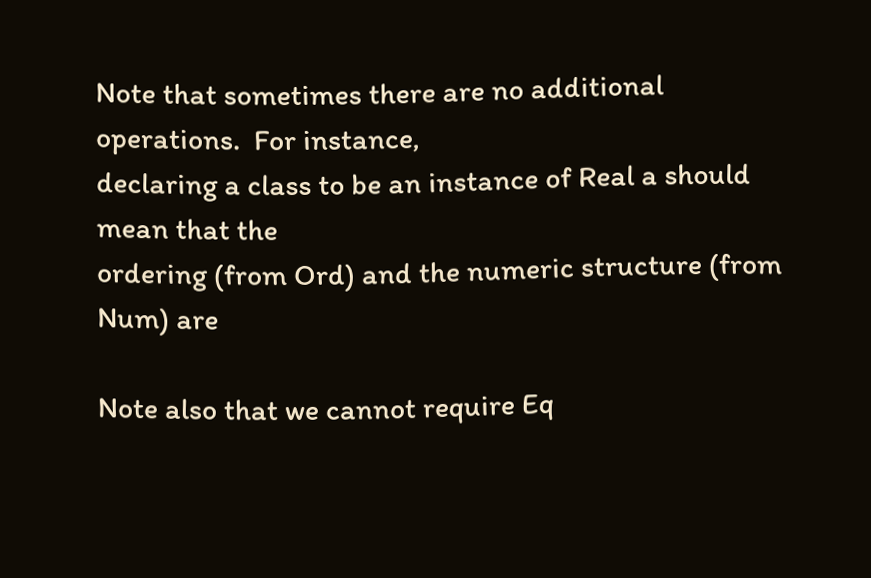Note that sometimes there are no additional operations.  For instance,
declaring a class to be an instance of Real a should mean that the
ordering (from Ord) and the numeric structure (from Num) are

Note also that we cannot require Eq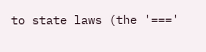to state laws (the '==='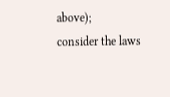above);
consider the laws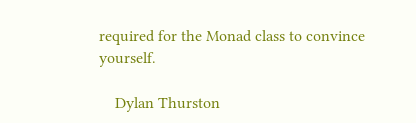required for the Monad class to convince yourself.

    Dylan Thurston